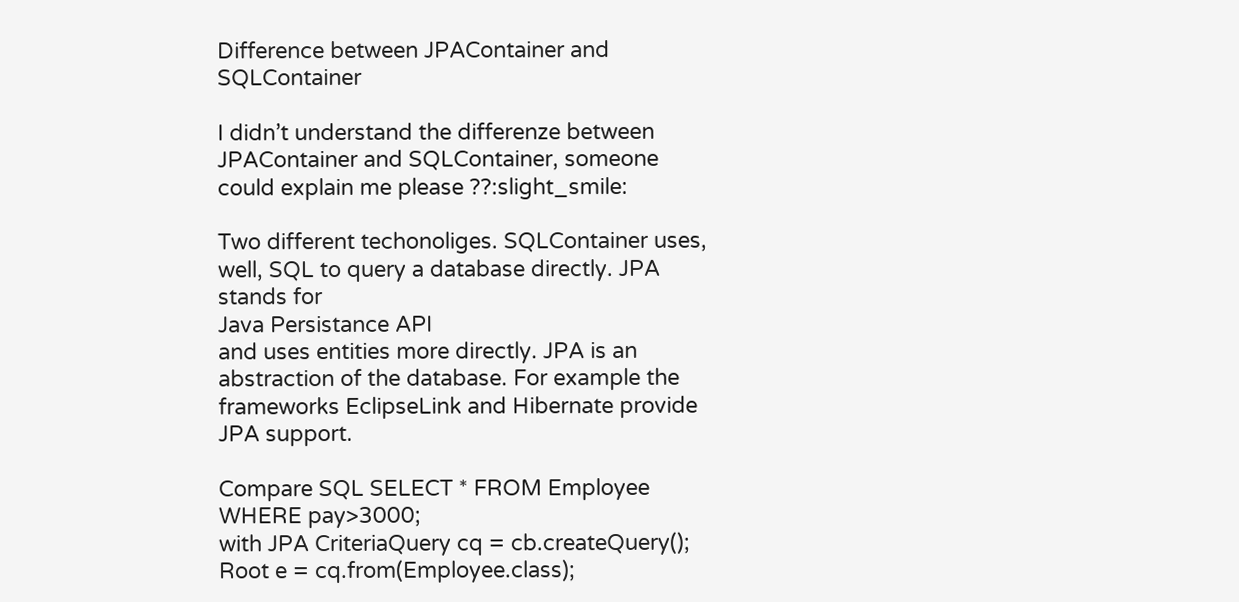Difference between JPAContainer and SQLContainer

I didn’t understand the differenze between JPAContainer and SQLContainer, someone could explain me please ??:slight_smile:

Two different techonoliges. SQLContainer uses, well, SQL to query a database directly. JPA stands for
Java Persistance API
and uses entities more directly. JPA is an abstraction of the database. For example the frameworks EclipseLink and Hibernate provide JPA support.

Compare SQL SELECT * FROM Employee WHERE pay>3000;
with JPA CriteriaQuery cq = cb.createQuery(); Root e = cq.from(Employee.class);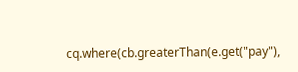cq.where(cb.greaterThan(e.get("pay"),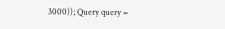3000)); Query query =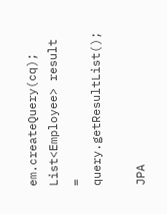em.createQuery(cq); List<Employee> result = query.getResultList();

JPA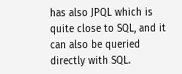has also JPQL which is quite close to SQL, and it can also be queried directly with SQL.